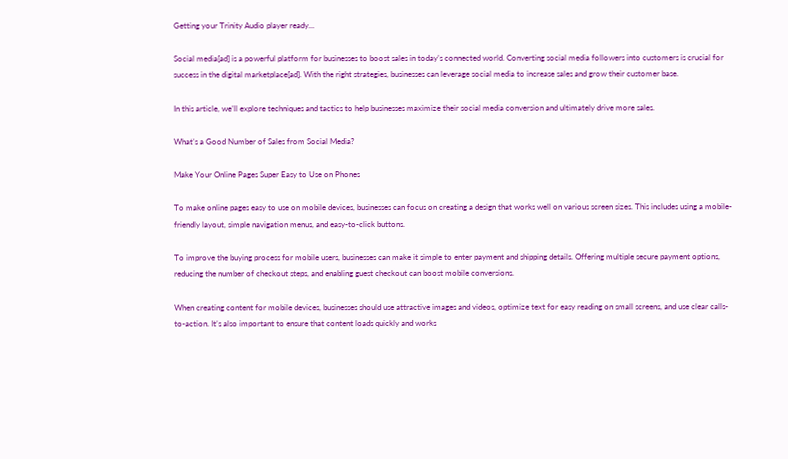Getting your Trinity Audio player ready...

Social media[ad] is a powerful platform for businesses to boost sales in today’s connected world. Converting social media followers into customers is crucial for success in the digital marketplace[ad]. With the right strategies, businesses can leverage social media to increase sales and grow their customer base.

In this article, we’ll explore techniques and tactics to help businesses maximize their social media conversion and ultimately drive more sales.

What’s a Good Number of Sales from Social Media?

Make Your Online Pages Super Easy to Use on Phones

To make online pages easy to use on mobile devices, businesses can focus on creating a design that works well on various screen sizes. This includes using a mobile-friendly layout, simple navigation menus, and easy-to-click buttons.

To improve the buying process for mobile users, businesses can make it simple to enter payment and shipping details. Offering multiple secure payment options, reducing the number of checkout steps, and enabling guest checkout can boost mobile conversions.

When creating content for mobile devices, businesses should use attractive images and videos, optimize text for easy reading on small screens, and use clear calls-to-action. It’s also important to ensure that content loads quickly and works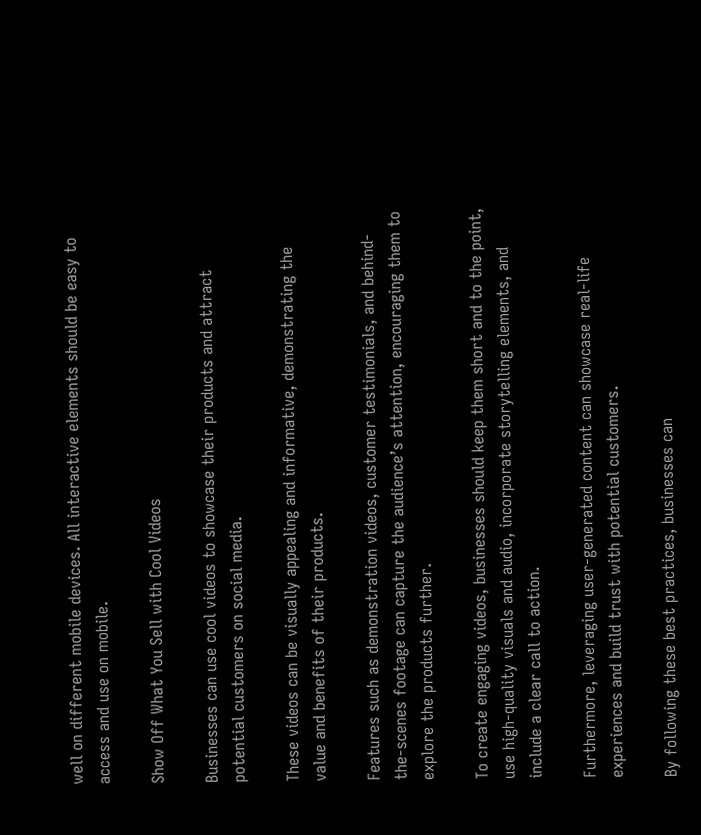well on different mobile devices. All interactive elements should be easy to access and use on mobile.

Show Off What You Sell with Cool Videos

Businesses can use cool videos to showcase their products and attract potential customers on social media.

These videos can be visually appealing and informative, demonstrating the value and benefits of their products.

Features such as demonstration videos, customer testimonials, and behind-the-scenes footage can capture the audience’s attention, encouraging them to explore the products further.

To create engaging videos, businesses should keep them short and to the point, use high-quality visuals and audio, incorporate storytelling elements, and include a clear call to action.

Furthermore, leveraging user-generated content can showcase real-life experiences and build trust with potential customers.

By following these best practices, businesses can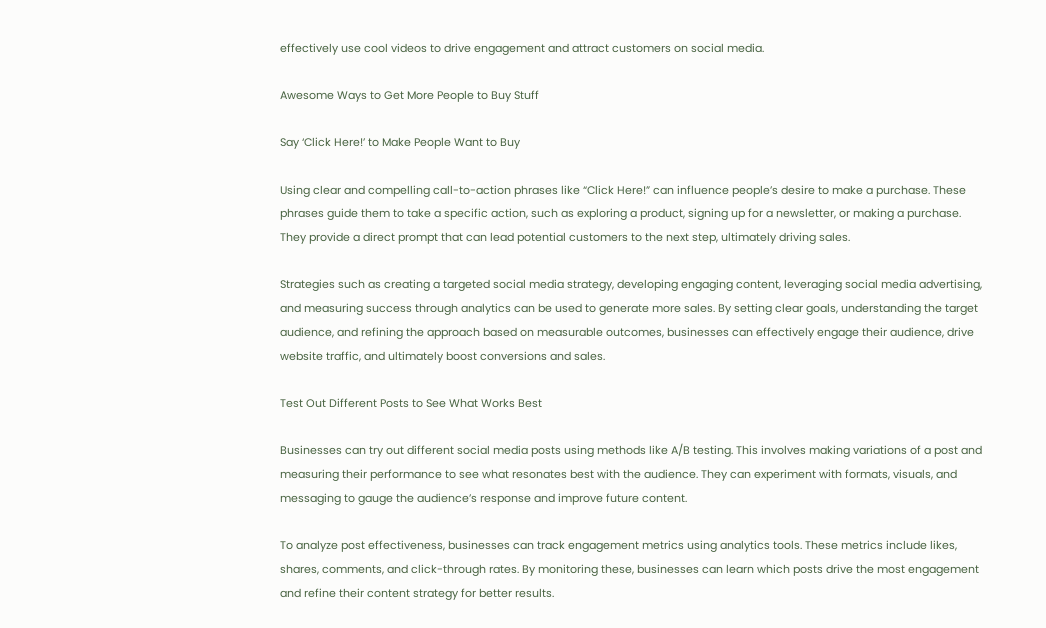effectively use cool videos to drive engagement and attract customers on social media.

Awesome Ways to Get More People to Buy Stuff

Say ‘Click Here!’ to Make People Want to Buy

Using clear and compelling call-to-action phrases like “Click Here!” can influence people’s desire to make a purchase. These phrases guide them to take a specific action, such as exploring a product, signing up for a newsletter, or making a purchase. They provide a direct prompt that can lead potential customers to the next step, ultimately driving sales.

Strategies such as creating a targeted social media strategy, developing engaging content, leveraging social media advertising, and measuring success through analytics can be used to generate more sales. By setting clear goals, understanding the target audience, and refining the approach based on measurable outcomes, businesses can effectively engage their audience, drive website traffic, and ultimately boost conversions and sales.

Test Out Different Posts to See What Works Best

Businesses can try out different social media posts using methods like A/B testing. This involves making variations of a post and measuring their performance to see what resonates best with the audience. They can experiment with formats, visuals, and messaging to gauge the audience’s response and improve future content.

To analyze post effectiveness, businesses can track engagement metrics using analytics tools. These metrics include likes, shares, comments, and click-through rates. By monitoring these, businesses can learn which posts drive the most engagement and refine their content strategy for better results.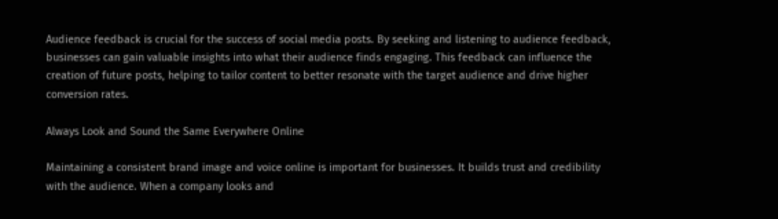Audience feedback is crucial for the success of social media posts. By seeking and listening to audience feedback, businesses can gain valuable insights into what their audience finds engaging. This feedback can influence the creation of future posts, helping to tailor content to better resonate with the target audience and drive higher conversion rates.

Always Look and Sound the Same Everywhere Online

Maintaining a consistent brand image and voice online is important for businesses. It builds trust and credibility with the audience. When a company looks and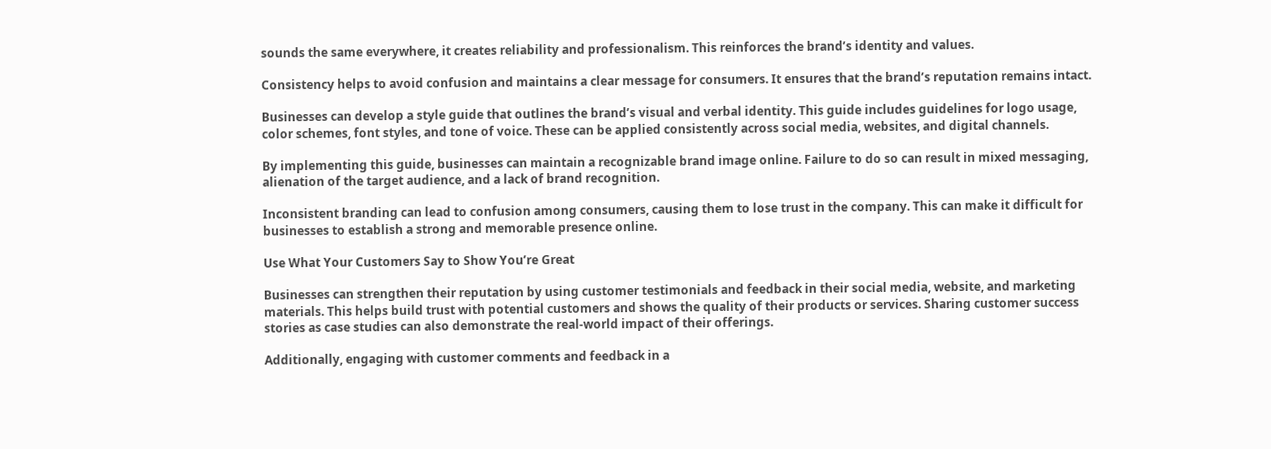sounds the same everywhere, it creates reliability and professionalism. This reinforces the brand’s identity and values.

Consistency helps to avoid confusion and maintains a clear message for consumers. It ensures that the brand’s reputation remains intact.

Businesses can develop a style guide that outlines the brand’s visual and verbal identity. This guide includes guidelines for logo usage, color schemes, font styles, and tone of voice. These can be applied consistently across social media, websites, and digital channels.

By implementing this guide, businesses can maintain a recognizable brand image online. Failure to do so can result in mixed messaging, alienation of the target audience, and a lack of brand recognition.

Inconsistent branding can lead to confusion among consumers, causing them to lose trust in the company. This can make it difficult for businesses to establish a strong and memorable presence online.

Use What Your Customers Say to Show You’re Great

Businesses can strengthen their reputation by using customer testimonials and feedback in their social media, website, and marketing materials. This helps build trust with potential customers and shows the quality of their products or services. Sharing customer success stories as case studies can also demonstrate the real-world impact of their offerings.

Additionally, engaging with customer comments and feedback in a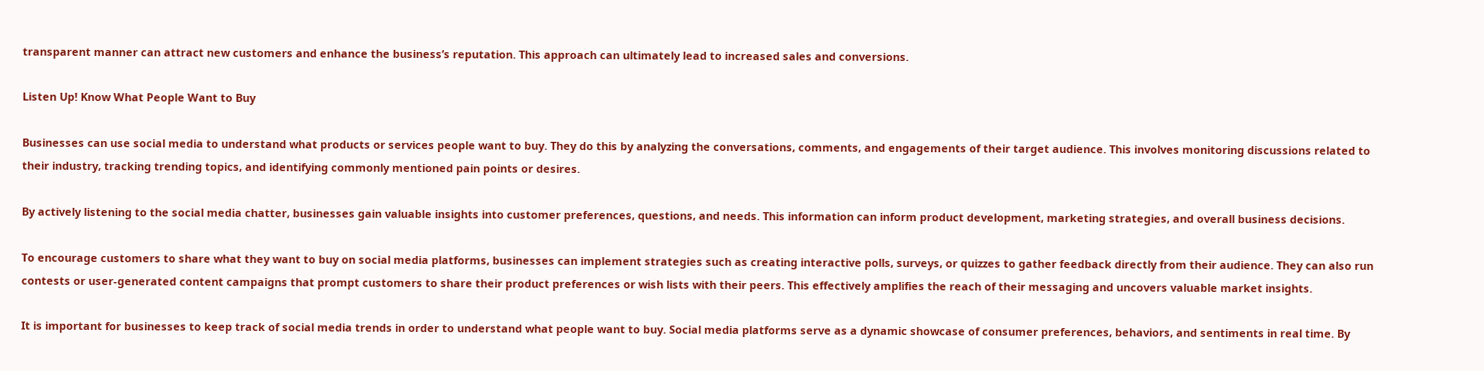transparent manner can attract new customers and enhance the business’s reputation. This approach can ultimately lead to increased sales and conversions.

Listen Up! Know What People Want to Buy

Businesses can use social media to understand what products or services people want to buy. They do this by analyzing the conversations, comments, and engagements of their target audience. This involves monitoring discussions related to their industry, tracking trending topics, and identifying commonly mentioned pain points or desires.

By actively listening to the social media chatter, businesses gain valuable insights into customer preferences, questions, and needs. This information can inform product development, marketing strategies, and overall business decisions.

To encourage customers to share what they want to buy on social media platforms, businesses can implement strategies such as creating interactive polls, surveys, or quizzes to gather feedback directly from their audience. They can also run contests or user-generated content campaigns that prompt customers to share their product preferences or wish lists with their peers. This effectively amplifies the reach of their messaging and uncovers valuable market insights.

It is important for businesses to keep track of social media trends in order to understand what people want to buy. Social media platforms serve as a dynamic showcase of consumer preferences, behaviors, and sentiments in real time. By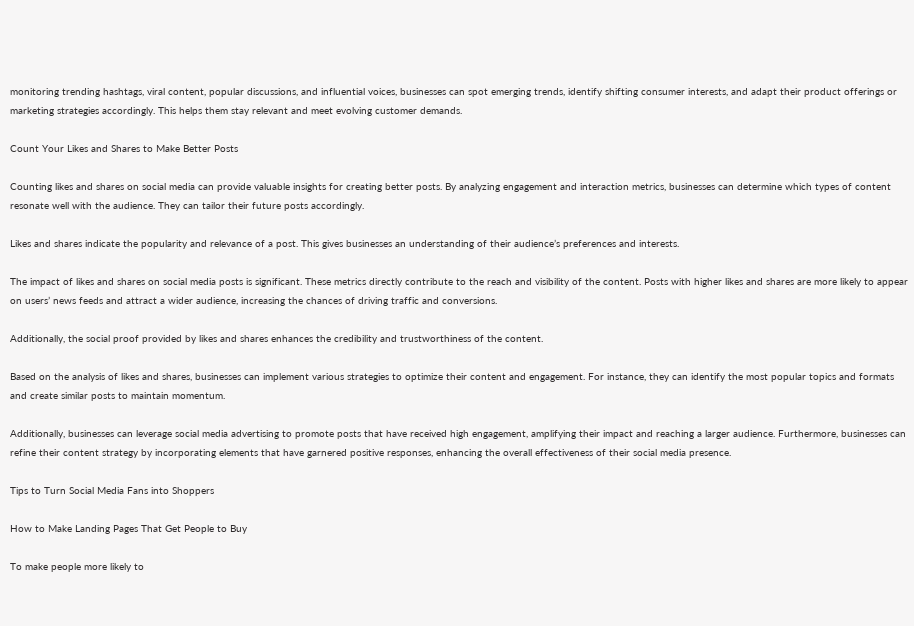monitoring trending hashtags, viral content, popular discussions, and influential voices, businesses can spot emerging trends, identify shifting consumer interests, and adapt their product offerings or marketing strategies accordingly. This helps them stay relevant and meet evolving customer demands.

Count Your Likes and Shares to Make Better Posts

Counting likes and shares on social media can provide valuable insights for creating better posts. By analyzing engagement and interaction metrics, businesses can determine which types of content resonate well with the audience. They can tailor their future posts accordingly.

Likes and shares indicate the popularity and relevance of a post. This gives businesses an understanding of their audience’s preferences and interests.

The impact of likes and shares on social media posts is significant. These metrics directly contribute to the reach and visibility of the content. Posts with higher likes and shares are more likely to appear on users’ news feeds and attract a wider audience, increasing the chances of driving traffic and conversions.

Additionally, the social proof provided by likes and shares enhances the credibility and trustworthiness of the content.

Based on the analysis of likes and shares, businesses can implement various strategies to optimize their content and engagement. For instance, they can identify the most popular topics and formats and create similar posts to maintain momentum.

Additionally, businesses can leverage social media advertising to promote posts that have received high engagement, amplifying their impact and reaching a larger audience. Furthermore, businesses can refine their content strategy by incorporating elements that have garnered positive responses, enhancing the overall effectiveness of their social media presence.

Tips to Turn Social Media Fans into Shoppers

How to Make Landing Pages That Get People to Buy

To make people more likely to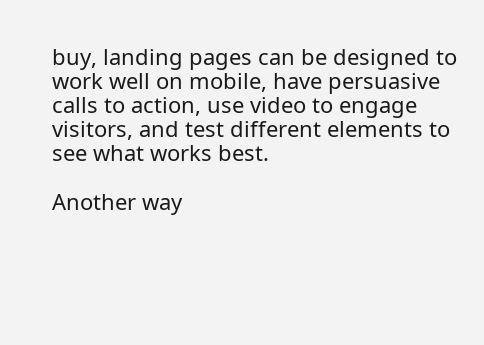buy, landing pages can be designed to work well on mobile, have persuasive calls to action, use video to engage visitors, and test different elements to see what works best.

Another way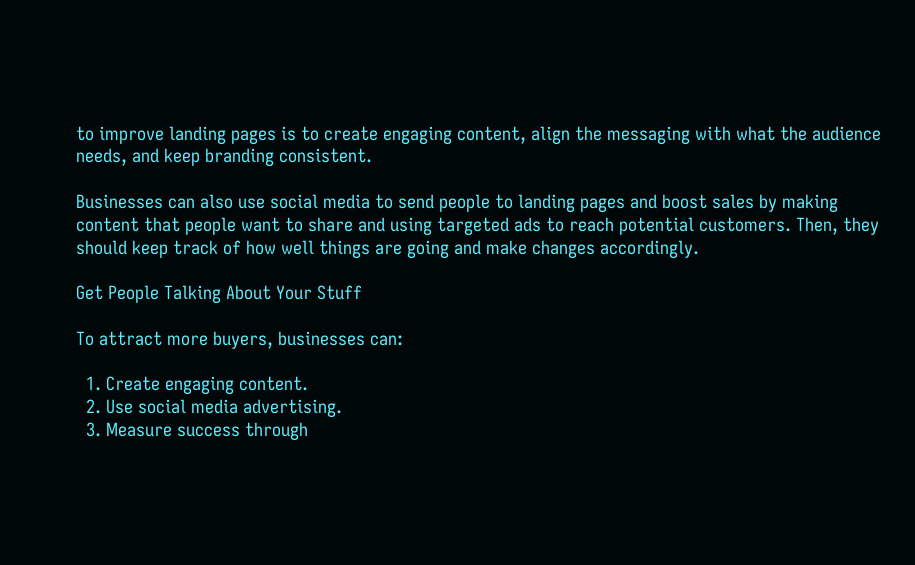to improve landing pages is to create engaging content, align the messaging with what the audience needs, and keep branding consistent.

Businesses can also use social media to send people to landing pages and boost sales by making content that people want to share and using targeted ads to reach potential customers. Then, they should keep track of how well things are going and make changes accordingly.

Get People Talking About Your Stuff

To attract more buyers, businesses can:

  1. Create engaging content.
  2. Use social media advertising.
  3. Measure success through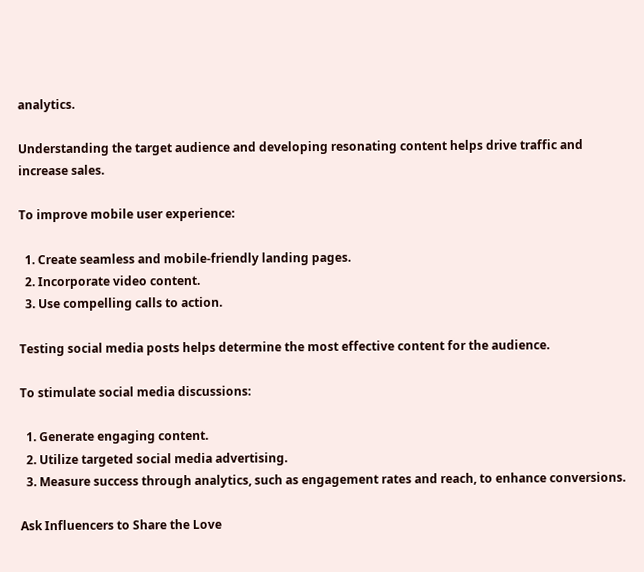analytics.

Understanding the target audience and developing resonating content helps drive traffic and increase sales.

To improve mobile user experience:

  1. Create seamless and mobile-friendly landing pages.
  2. Incorporate video content.
  3. Use compelling calls to action.

Testing social media posts helps determine the most effective content for the audience.

To stimulate social media discussions:

  1. Generate engaging content.
  2. Utilize targeted social media advertising.
  3. Measure success through analytics, such as engagement rates and reach, to enhance conversions.

Ask Influencers to Share the Love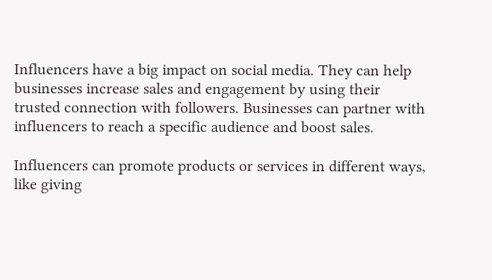Influencers have a big impact on social media. They can help businesses increase sales and engagement by using their trusted connection with followers. Businesses can partner with influencers to reach a specific audience and boost sales.

Influencers can promote products or services in different ways, like giving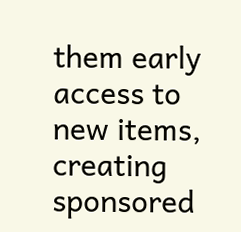them early access to new items, creating sponsored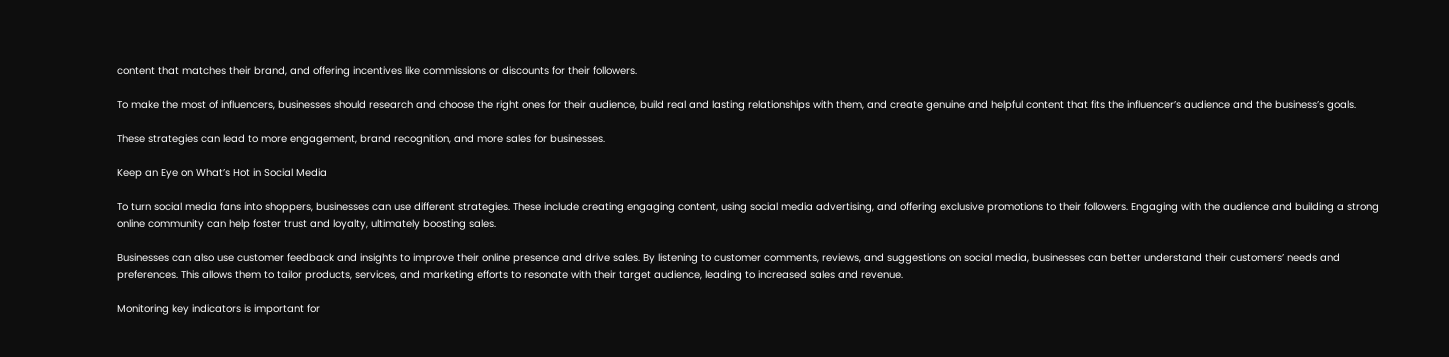content that matches their brand, and offering incentives like commissions or discounts for their followers.

To make the most of influencers, businesses should research and choose the right ones for their audience, build real and lasting relationships with them, and create genuine and helpful content that fits the influencer’s audience and the business’s goals.

These strategies can lead to more engagement, brand recognition, and more sales for businesses.

Keep an Eye on What’s Hot in Social Media

To turn social media fans into shoppers, businesses can use different strategies. These include creating engaging content, using social media advertising, and offering exclusive promotions to their followers. Engaging with the audience and building a strong online community can help foster trust and loyalty, ultimately boosting sales.

Businesses can also use customer feedback and insights to improve their online presence and drive sales. By listening to customer comments, reviews, and suggestions on social media, businesses can better understand their customers’ needs and preferences. This allows them to tailor products, services, and marketing efforts to resonate with their target audience, leading to increased sales and revenue.

Monitoring key indicators is important for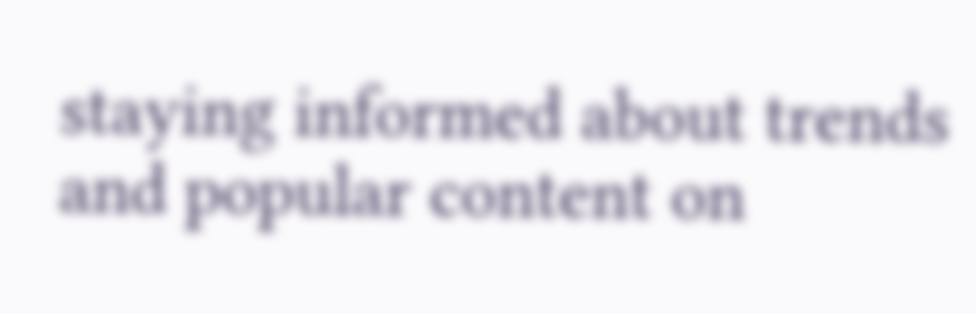staying informed about trends and popular content on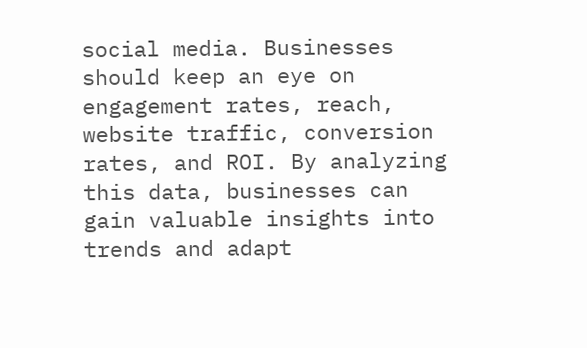social media. Businesses should keep an eye on engagement rates, reach, website traffic, conversion rates, and ROI. By analyzing this data, businesses can gain valuable insights into trends and adapt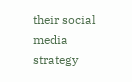their social media strategy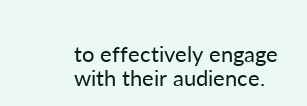to effectively engage with their audience.